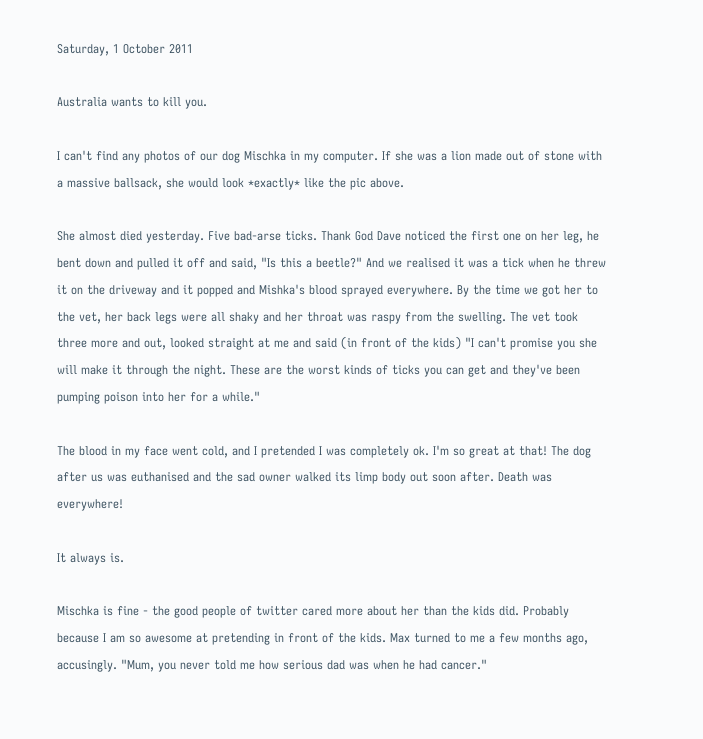Saturday, 1 October 2011

Australia wants to kill you.

I can't find any photos of our dog Mischka in my computer. If she was a lion made out of stone with a massive ballsack, she would look *exactly* like the pic above.

She almost died yesterday. Five bad-arse ticks. Thank God Dave noticed the first one on her leg, he bent down and pulled it off and said, "Is this a beetle?" And we realised it was a tick when he threw it on the driveway and it popped and Mishka's blood sprayed everywhere. By the time we got her to the vet, her back legs were all shaky and her throat was raspy from the swelling. The vet took three more and out, looked straight at me and said (in front of the kids) "I can't promise you she will make it through the night. These are the worst kinds of ticks you can get and they've been pumping poison into her for a while."

The blood in my face went cold, and I pretended I was completely ok. I'm so great at that! The dog after us was euthanised and the sad owner walked its limp body out soon after. Death was everywhere!

It always is.

Mischka is fine - the good people of twitter cared more about her than the kids did. Probably because I am so awesome at pretending in front of the kids. Max turned to me a few months ago, accusingly. "Mum, you never told me how serious dad was when he had cancer."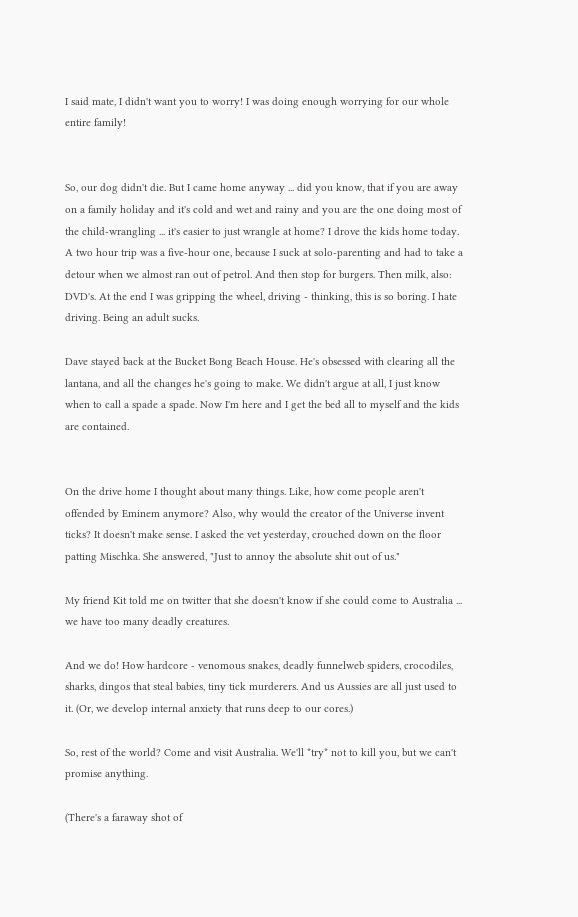I said mate, I didn't want you to worry! I was doing enough worrying for our whole entire family!


So, our dog didn't die. But I came home anyway ... did you know, that if you are away on a family holiday and it's cold and wet and rainy and you are the one doing most of the child-wrangling ... it's easier to just wrangle at home? I drove the kids home today. A two hour trip was a five-hour one, because I suck at solo-parenting and had to take a detour when we almost ran out of petrol. And then stop for burgers. Then milk, also: DVD's. At the end I was gripping the wheel, driving - thinking, this is so boring. I hate driving. Being an adult sucks.

Dave stayed back at the Bucket Bong Beach House. He's obsessed with clearing all the lantana, and all the changes he's going to make. We didn't argue at all, I just know when to call a spade a spade. Now I'm here and I get the bed all to myself and the kids are contained.


On the drive home I thought about many things. Like, how come people aren't offended by Eminem anymore? Also, why would the creator of the Universe invent ticks? It doesn't make sense. I asked the vet yesterday, crouched down on the floor patting Mischka. She answered, "Just to annoy the absolute shit out of us."

My friend Kit told me on twitter that she doesn't know if she could come to Australia ... we have too many deadly creatures.

And we do! How hardcore - venomous snakes, deadly funnelweb spiders, crocodiles, sharks, dingos that steal babies, tiny tick murderers. And us Aussies are all just used to it. (Or, we develop internal anxiety that runs deep to our cores.)

So, rest of the world? Come and visit Australia. We'll *try* not to kill you, but we can't promise anything.

(There's a faraway shot of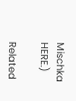Mischka HERE.)

Related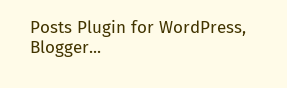Posts Plugin for WordPress, Blogger...